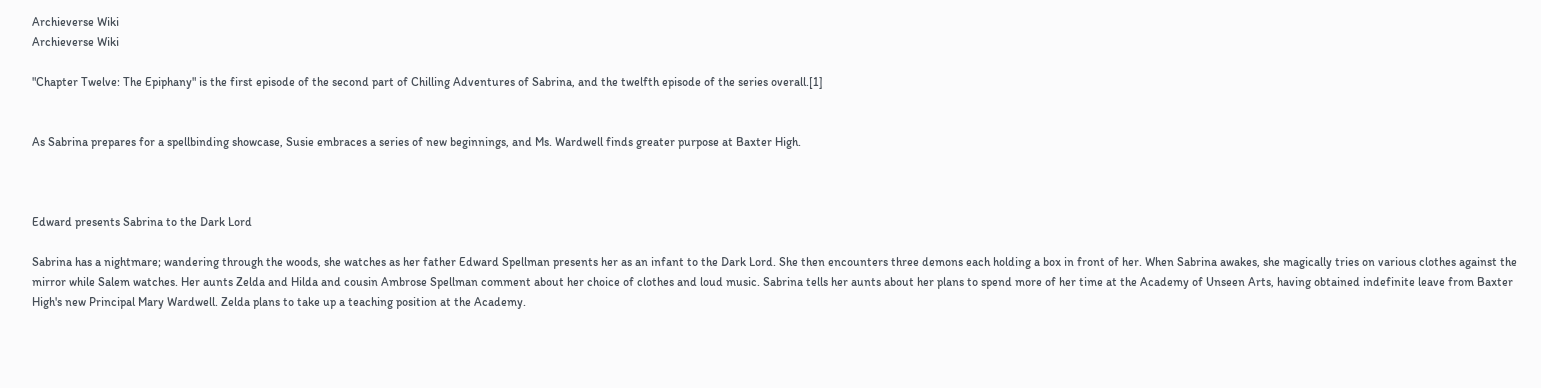Archieverse Wiki
Archieverse Wiki

"Chapter Twelve: The Epiphany" is the first episode of the second part of Chilling Adventures of Sabrina, and the twelfth episode of the series overall.[1]


As Sabrina prepares for a spellbinding showcase, Susie embraces a series of new beginnings, and Ms. Wardwell finds greater purpose at Baxter High.



Edward presents Sabrina to the Dark Lord

Sabrina has a nightmare; wandering through the woods, she watches as her father Edward Spellman presents her as an infant to the Dark Lord. She then encounters three demons each holding a box in front of her. When Sabrina awakes, she magically tries on various clothes against the mirror while Salem watches. Her aunts Zelda and Hilda and cousin Ambrose Spellman comment about her choice of clothes and loud music. Sabrina tells her aunts about her plans to spend more of her time at the Academy of Unseen Arts, having obtained indefinite leave from Baxter High's new Principal Mary Wardwell. Zelda plans to take up a teaching position at the Academy.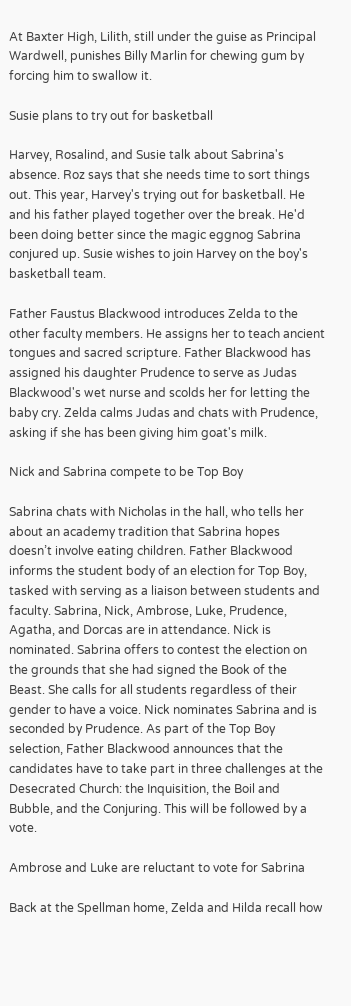At Baxter High, Lilith, still under the guise as Principal Wardwell, punishes Billy Marlin for chewing gum by forcing him to swallow it.

Susie plans to try out for basketball

Harvey, Rosalind, and Susie talk about Sabrina's absence. Roz says that she needs time to sort things out. This year, Harvey's trying out for basketball. He and his father played together over the break. He'd been doing better since the magic eggnog Sabrina conjured up. Susie wishes to join Harvey on the boy's basketball team.

Father Faustus Blackwood introduces Zelda to the other faculty members. He assigns her to teach ancient tongues and sacred scripture. Father Blackwood has assigned his daughter Prudence to serve as Judas Blackwood's wet nurse and scolds her for letting the baby cry. Zelda calms Judas and chats with Prudence, asking if she has been giving him goat's milk.

Nick and Sabrina compete to be Top Boy

Sabrina chats with Nicholas in the hall, who tells her about an academy tradition that Sabrina hopes doesn’t involve eating children. Father Blackwood informs the student body of an election for Top Boy, tasked with serving as a liaison between students and faculty. Sabrina, Nick, Ambrose, Luke, Prudence, Agatha, and Dorcas are in attendance. Nick is nominated. Sabrina offers to contest the election on the grounds that she had signed the Book of the Beast. She calls for all students regardless of their gender to have a voice. Nick nominates Sabrina and is seconded by Prudence. As part of the Top Boy selection, Father Blackwood announces that the candidates have to take part in three challenges at the Desecrated Church: the Inquisition, the Boil and Bubble, and the Conjuring. This will be followed by a vote.

Ambrose and Luke are reluctant to vote for Sabrina

Back at the Spellman home, Zelda and Hilda recall how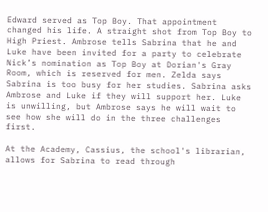Edward served as Top Boy. That appointment changed his life. A straight shot from Top Boy to High Priest. Ambrose tells Sabrina that he and Luke have been invited for a party to celebrate Nick’s nomination as Top Boy at Dorian's Gray Room, which is reserved for men. Zelda says Sabrina is too busy for her studies. Sabrina asks Ambrose and Luke if they will support her. Luke is unwilling, but Ambrose says he will wait to see how she will do in the three challenges first.

At the Academy, Cassius, the school's librarian, allows for Sabrina to read through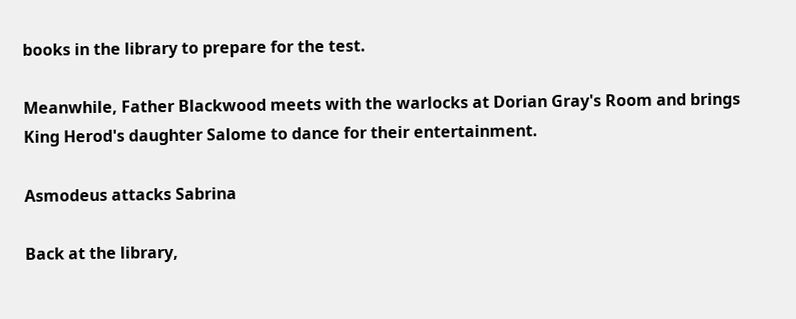books in the library to prepare for the test.

Meanwhile, Father Blackwood meets with the warlocks at Dorian Gray's Room and brings King Herod's daughter Salome to dance for their entertainment.

Asmodeus attacks Sabrina

Back at the library,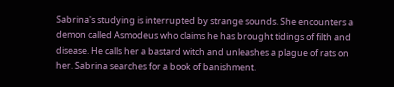Sabrina's studying is interrupted by strange sounds. She encounters a demon called Asmodeus who claims he has brought tidings of filth and disease. He calls her a bastard witch and unleashes a plague of rats on her. Sabrina searches for a book of banishment.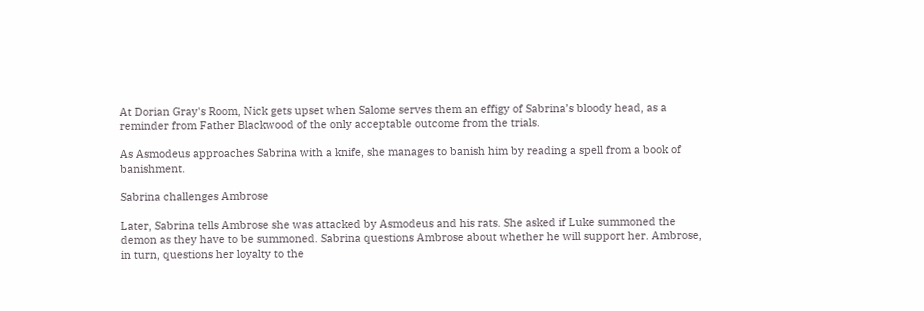At Dorian Gray's Room, Nick gets upset when Salome serves them an effigy of Sabrina’s bloody head, as a reminder from Father Blackwood of the only acceptable outcome from the trials.

As Asmodeus approaches Sabrina with a knife, she manages to banish him by reading a spell from a book of banishment.

Sabrina challenges Ambrose

Later, Sabrina tells Ambrose she was attacked by Asmodeus and his rats. She asked if Luke summoned the demon as they have to be summoned. Sabrina questions Ambrose about whether he will support her. Ambrose, in turn, questions her loyalty to the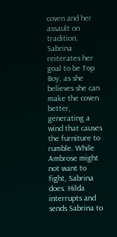coven and her assault on tradition. Sabrina reiterates her goal to be Top Boy, as she believes she can make the coven better, generating a wind that causes the furniture to rumble. While Ambrose might not want to fight, Sabrina does. Hilda interrupts and sends Sabrina to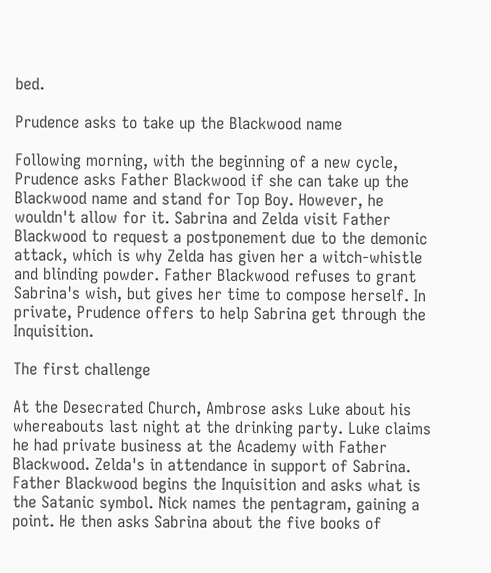bed.

Prudence asks to take up the Blackwood name

Following morning, with the beginning of a new cycle, Prudence asks Father Blackwood if she can take up the Blackwood name and stand for Top Boy. However, he wouldn't allow for it. Sabrina and Zelda visit Father Blackwood to request a postponement due to the demonic attack, which is why Zelda has given her a witch-whistle and blinding powder. Father Blackwood refuses to grant Sabrina's wish, but gives her time to compose herself. In private, Prudence offers to help Sabrina get through the Inquisition.

The first challenge

At the Desecrated Church, Ambrose asks Luke about his whereabouts last night at the drinking party. Luke claims he had private business at the Academy with Father Blackwood. Zelda's in attendance in support of Sabrina. Father Blackwood begins the Inquisition and asks what is the Satanic symbol. Nick names the pentagram, gaining a point. He then asks Sabrina about the five books of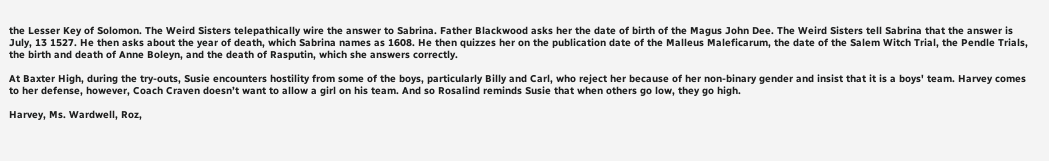the Lesser Key of Solomon. The Weird Sisters telepathically wire the answer to Sabrina. Father Blackwood asks her the date of birth of the Magus John Dee. The Weird Sisters tell Sabrina that the answer is July, 13 1527. He then asks about the year of death, which Sabrina names as 1608. He then quizzes her on the publication date of the Malleus Maleficarum, the date of the Salem Witch Trial, the Pendle Trials, the birth and death of Anne Boleyn, and the death of Rasputin, which she answers correctly.

At Baxter High, during the try-outs, Susie encounters hostility from some of the boys, particularly Billy and Carl, who reject her because of her non-binary gender and insist that it is a boys' team. Harvey comes to her defense, however, Coach Craven doesn’t want to allow a girl on his team. And so Rosalind reminds Susie that when others go low, they go high.

Harvey, Ms. Wardwell, Roz,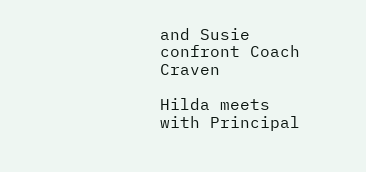and Susie confront Coach Craven

Hilda meets with Principal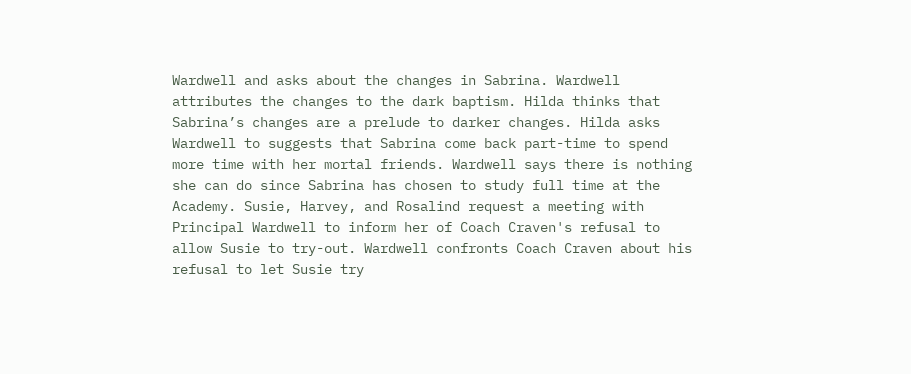Wardwell and asks about the changes in Sabrina. Wardwell attributes the changes to the dark baptism. Hilda thinks that Sabrina’s changes are a prelude to darker changes. Hilda asks Wardwell to suggests that Sabrina come back part-time to spend more time with her mortal friends. Wardwell says there is nothing she can do since Sabrina has chosen to study full time at the Academy. Susie, Harvey, and Rosalind request a meeting with Principal Wardwell to inform her of Coach Craven's refusal to allow Susie to try-out. Wardwell confronts Coach Craven about his refusal to let Susie try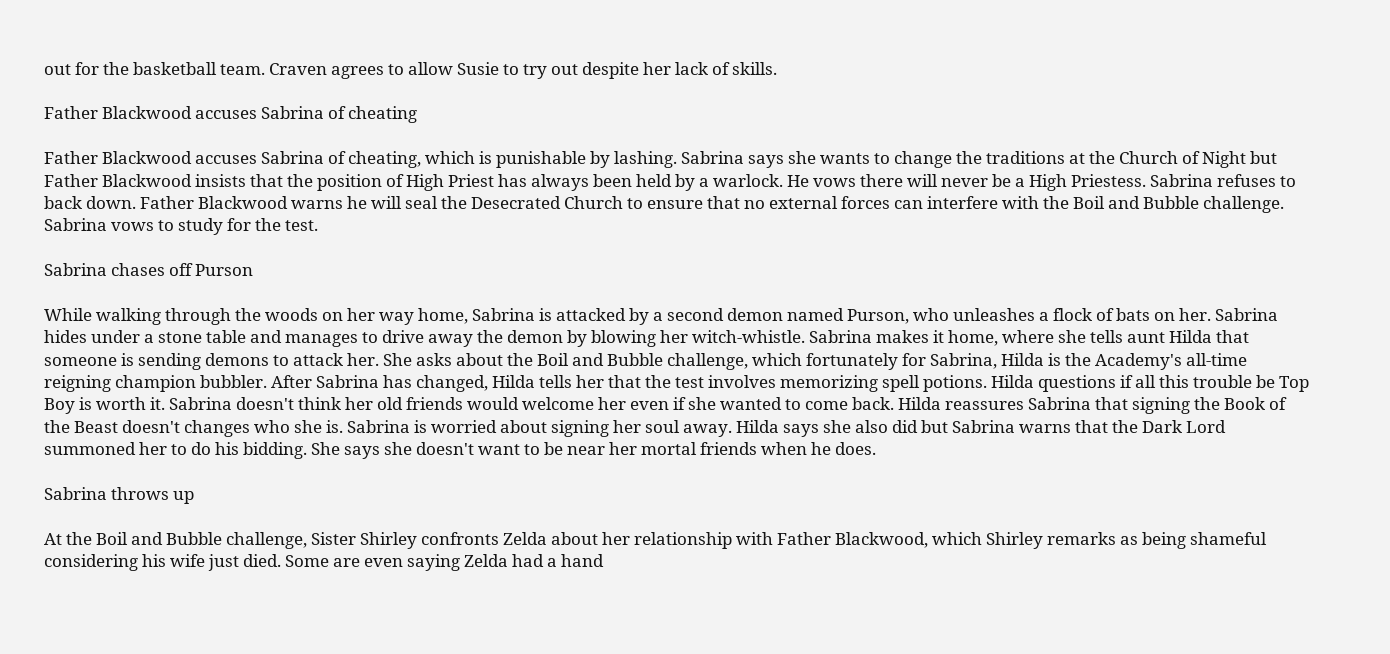out for the basketball team. Craven agrees to allow Susie to try out despite her lack of skills.

Father Blackwood accuses Sabrina of cheating

Father Blackwood accuses Sabrina of cheating, which is punishable by lashing. Sabrina says she wants to change the traditions at the Church of Night but Father Blackwood insists that the position of High Priest has always been held by a warlock. He vows there will never be a High Priestess. Sabrina refuses to back down. Father Blackwood warns he will seal the Desecrated Church to ensure that no external forces can interfere with the Boil and Bubble challenge. Sabrina vows to study for the test.

Sabrina chases off Purson

While walking through the woods on her way home, Sabrina is attacked by a second demon named Purson, who unleashes a flock of bats on her. Sabrina hides under a stone table and manages to drive away the demon by blowing her witch-whistle. Sabrina makes it home, where she tells aunt Hilda that someone is sending demons to attack her. She asks about the Boil and Bubble challenge, which fortunately for Sabrina, Hilda is the Academy's all-time reigning champion bubbler. After Sabrina has changed, Hilda tells her that the test involves memorizing spell potions. Hilda questions if all this trouble be Top Boy is worth it. Sabrina doesn't think her old friends would welcome her even if she wanted to come back. Hilda reassures Sabrina that signing the Book of the Beast doesn't changes who she is. Sabrina is worried about signing her soul away. Hilda says she also did but Sabrina warns that the Dark Lord summoned her to do his bidding. She says she doesn't want to be near her mortal friends when he does.

Sabrina throws up

At the Boil and Bubble challenge, Sister Shirley confronts Zelda about her relationship with Father Blackwood, which Shirley remarks as being shameful considering his wife just died. Some are even saying Zelda had a hand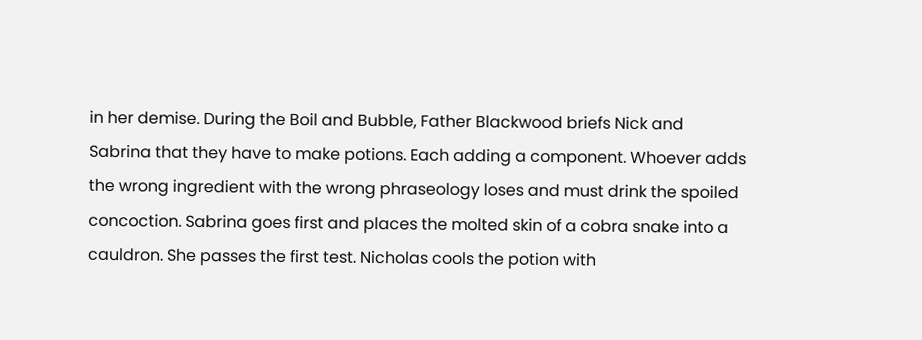in her demise. During the Boil and Bubble, Father Blackwood briefs Nick and Sabrina that they have to make potions. Each adding a component. Whoever adds the wrong ingredient with the wrong phraseology loses and must drink the spoiled concoction. Sabrina goes first and places the molted skin of a cobra snake into a cauldron. She passes the first test. Nicholas cools the potion with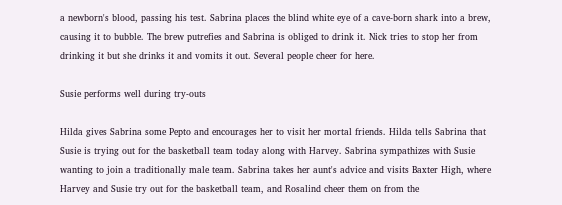a newborn's blood, passing his test. Sabrina places the blind white eye of a cave-born shark into a brew, causing it to bubble. The brew putrefies and Sabrina is obliged to drink it. Nick tries to stop her from drinking it but she drinks it and vomits it out. Several people cheer for here.

Susie performs well during try-outs

Hilda gives Sabrina some Pepto and encourages her to visit her mortal friends. Hilda tells Sabrina that Susie is trying out for the basketball team today along with Harvey. Sabrina sympathizes with Susie wanting to join a traditionally male team. Sabrina takes her aunt's advice and visits Baxter High, where Harvey and Susie try out for the basketball team, and Rosalind cheer them on from the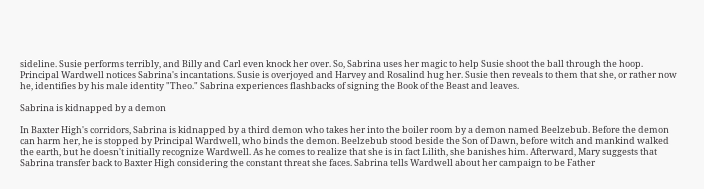sideline. Susie performs terribly, and Billy and Carl even knock her over. So, Sabrina uses her magic to help Susie shoot the ball through the hoop. Principal Wardwell notices Sabrina's incantations. Susie is overjoyed and Harvey and Rosalind hug her. Susie then reveals to them that she, or rather now he, identifies by his male identity "Theo." Sabrina experiences flashbacks of signing the Book of the Beast and leaves.

Sabrina is kidnapped by a demon

In Baxter High's corridors, Sabrina is kidnapped by a third demon who takes her into the boiler room by a demon named Beelzebub. Before the demon can harm her, he is stopped by Principal Wardwell, who binds the demon. Beelzebub stood beside the Son of Dawn, before witch and mankind walked the earth, but he doesn't initially recognize Wardwell. As he comes to realize that she is in fact Lilith, she banishes him. Afterward, Mary suggests that Sabrina transfer back to Baxter High considering the constant threat she faces. Sabrina tells Wardwell about her campaign to be Father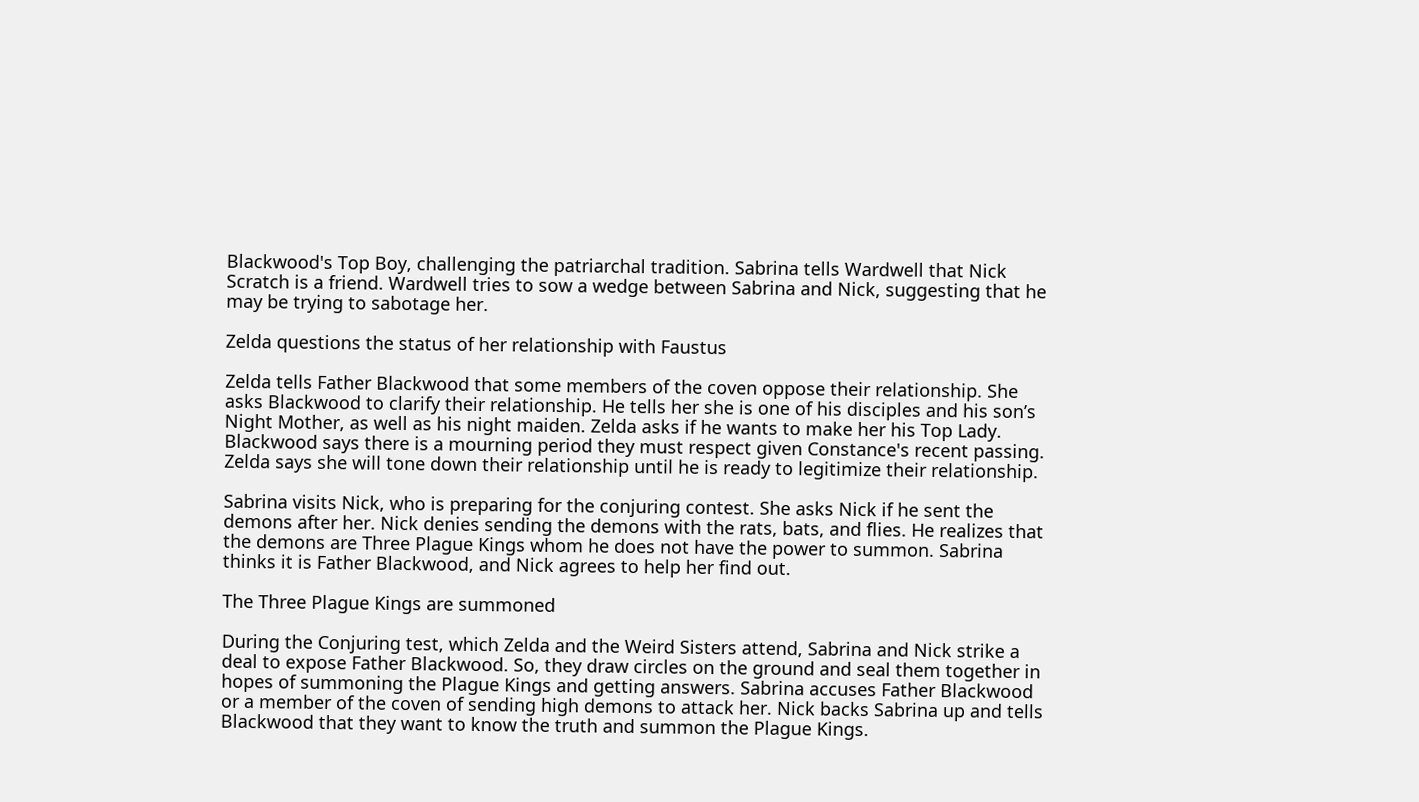Blackwood's Top Boy, challenging the patriarchal tradition. Sabrina tells Wardwell that Nick Scratch is a friend. Wardwell tries to sow a wedge between Sabrina and Nick, suggesting that he may be trying to sabotage her.

Zelda questions the status of her relationship with Faustus

Zelda tells Father Blackwood that some members of the coven oppose their relationship. She asks Blackwood to clarify their relationship. He tells her she is one of his disciples and his son’s Night Mother, as well as his night maiden. Zelda asks if he wants to make her his Top Lady. Blackwood says there is a mourning period they must respect given Constance's recent passing. Zelda says she will tone down their relationship until he is ready to legitimize their relationship.

Sabrina visits Nick, who is preparing for the conjuring contest. She asks Nick if he sent the demons after her. Nick denies sending the demons with the rats, bats, and flies. He realizes that the demons are Three Plague Kings whom he does not have the power to summon. Sabrina thinks it is Father Blackwood, and Nick agrees to help her find out.

The Three Plague Kings are summoned

During the Conjuring test, which Zelda and the Weird Sisters attend, Sabrina and Nick strike a deal to expose Father Blackwood. So, they draw circles on the ground and seal them together in hopes of summoning the Plague Kings and getting answers. Sabrina accuses Father Blackwood or a member of the coven of sending high demons to attack her. Nick backs Sabrina up and tells Blackwood that they want to know the truth and summon the Plague Kings.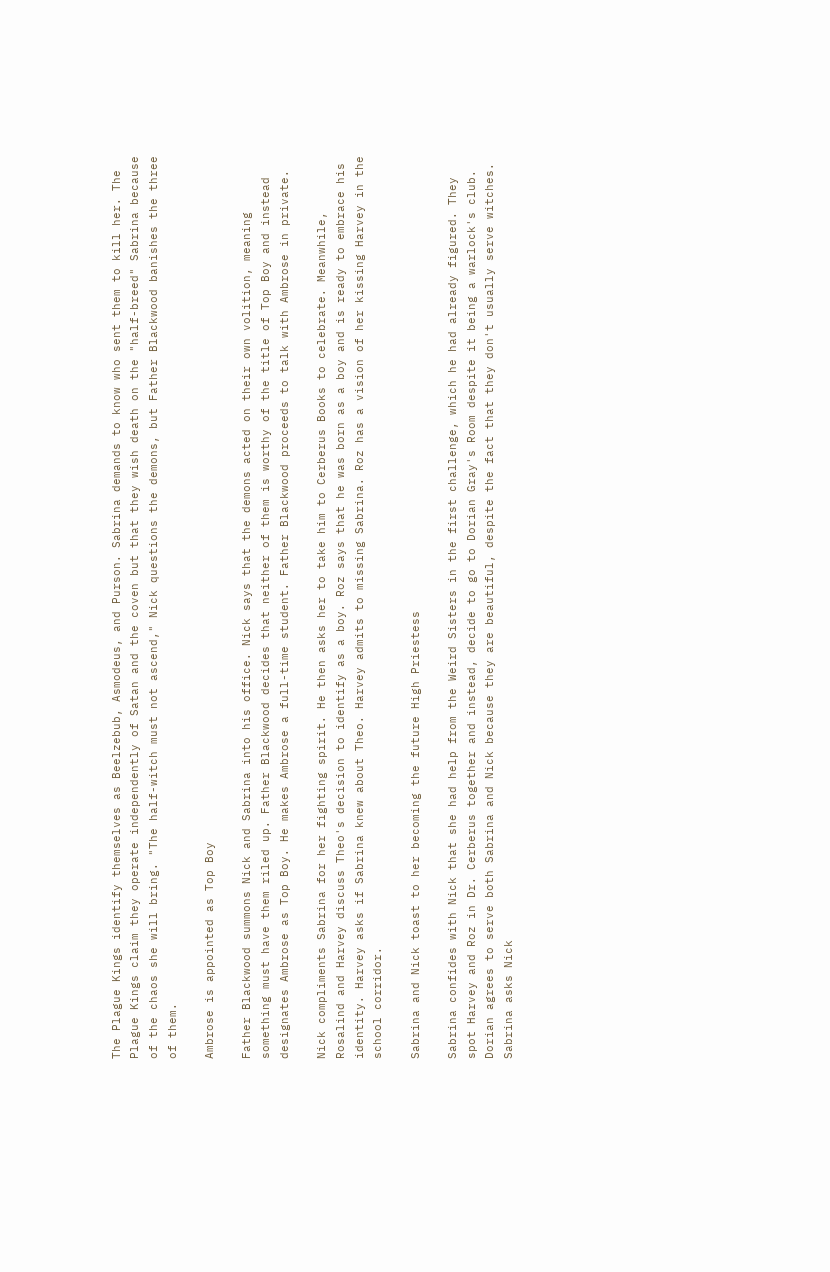The Plague Kings identify themselves as Beelzebub, Asmodeus, and Purson. Sabrina demands to know who sent them to kill her. The Plague Kings claim they operate independently of Satan and the coven but that they wish death on the "half-breed" Sabrina because of the chaos she will bring. "The half-witch must not ascend," Nick questions the demons, but Father Blackwood banishes the three of them.

Ambrose is appointed as Top Boy

Father Blackwood summons Nick and Sabrina into his office. Nick says that the demons acted on their own volition, meaning something must have them riled up. Father Blackwood decides that neither of them is worthy of the title of Top Boy and instead designates Ambrose as Top Boy. He makes Ambrose a full-time student. Father Blackwood proceeds to talk with Ambrose in private.

Nick compliments Sabrina for her fighting spirit. He then asks her to take him to Cerberus Books to celebrate. Meanwhile, Rosalind and Harvey discuss Theo's decision to identify as a boy. Roz says that he was born as a boy and is ready to embrace his identity. Harvey asks if Sabrina knew about Theo. Harvey admits to missing Sabrina. Roz has a vision of her kissing Harvey in the school corridor.

Sabrina and Nick toast to her becoming the future High Priestess

Sabrina confides with Nick that she had help from the Weird Sisters in the first challenge, which he had already figured. They spot Harvey and Roz in Dr. Cerberus together and instead, decide to go to Dorian Gray's Room despite it being a warlock's club. Dorian agrees to serve both Sabrina and Nick because they are beautiful, despite the fact that they don't usually serve witches. Sabrina asks Nick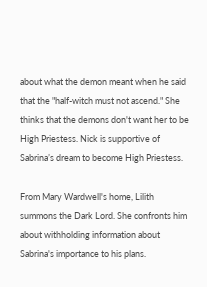about what the demon meant when he said that the "half-witch must not ascend." She thinks that the demons don't want her to be High Priestess. Nick is supportive of Sabrina’s dream to become High Priestess.

From Mary Wardwell's home, Lilith summons the Dark Lord. She confronts him about withholding information about Sabrina's importance to his plans.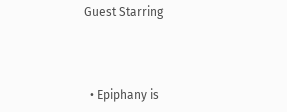Guest Starring



  • Epiphany is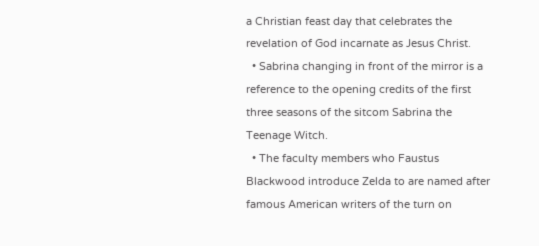a Christian feast day that celebrates the revelation of God incarnate as Jesus Christ.
  • Sabrina changing in front of the mirror is a reference to the opening credits of the first three seasons of the sitcom Sabrina the Teenage Witch.
  • The faculty members who Faustus Blackwood introduce Zelda to are named after famous American writers of the turn on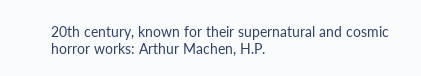20th century, known for their supernatural and cosmic horror works: Arthur Machen, H.P.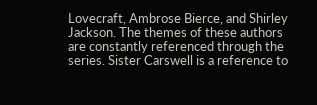Lovecraft, Ambrose Bierce, and Shirley Jackson. The themes of these authors are constantly referenced through the series. Sister Carswell is a reference to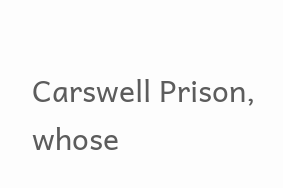Carswell Prison, whose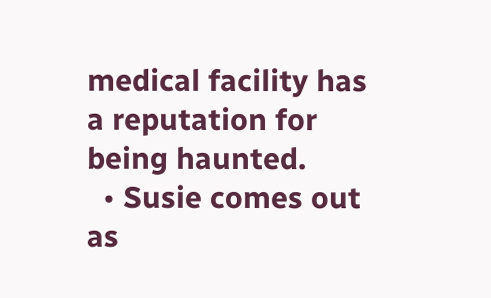medical facility has a reputation for being haunted.
  • Susie comes out as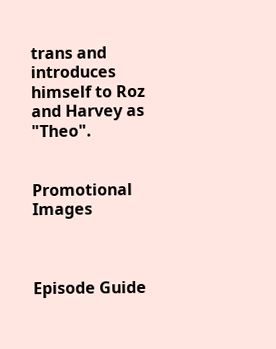trans and introduces himself to Roz and Harvey as "Theo".


Promotional Images



Episode Guide